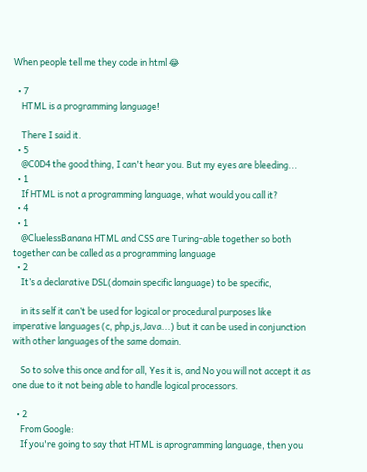When people tell me they code in html 😂

  • 7
    HTML is a programming language!

    There I said it.
  • 5
    @C0D4 the good thing, I can't hear you. But my eyes are bleeding...
  • 1
    If HTML is not a programming language, what would you call it?
  • 4
  • 1
    @CluelessBanana HTML and CSS are Turing-able together so both together can be called as a programming language
  • 2
    It’s a declarative DSL(domain specific language) to be specific,

    in its self it can’t be used for logical or procedural purposes like imperative languages (c, php,js,Java...) but it can be used in conjunction with other languages of the same domain.

    So to solve this once and for all, Yes it is, and No you will not accept it as one due to it not being able to handle logical processors.

  • 2
    From Google:
    If you're going to say that HTML is aprogramming language, then you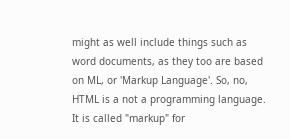might as well include things such as word documents, as they too are based on ML, or 'Markup Language'. So, no, HTML is a not a programming language. It is called "markup" for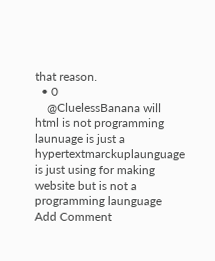that reason.
  • 0
    @CluelessBanana will html is not programming launuage is just a hypertextmarckuplaunguage is just using for making website but is not a programming launguage
Add Comment